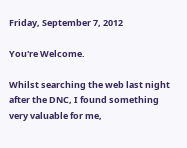Friday, September 7, 2012

You're Welcome.

Whilst searching the web last night after the DNC, I found something very valuable for me,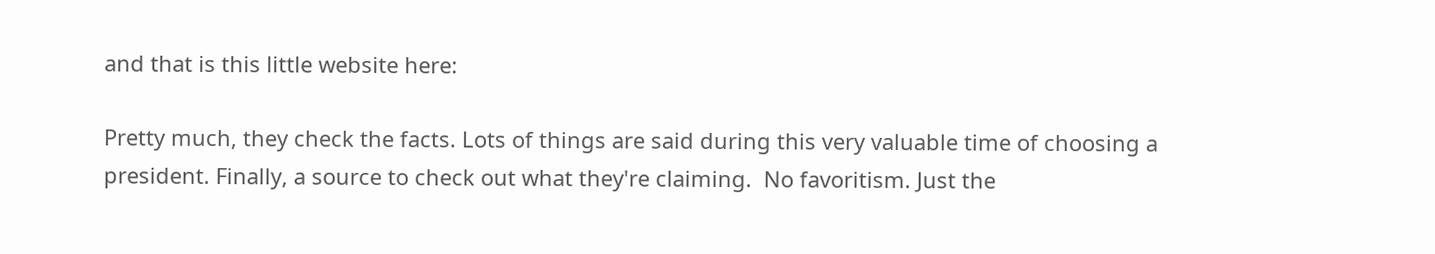and that is this little website here:

Pretty much, they check the facts. Lots of things are said during this very valuable time of choosing a president. Finally, a source to check out what they're claiming.  No favoritism. Just the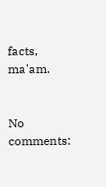facts, ma'am.


No comments: